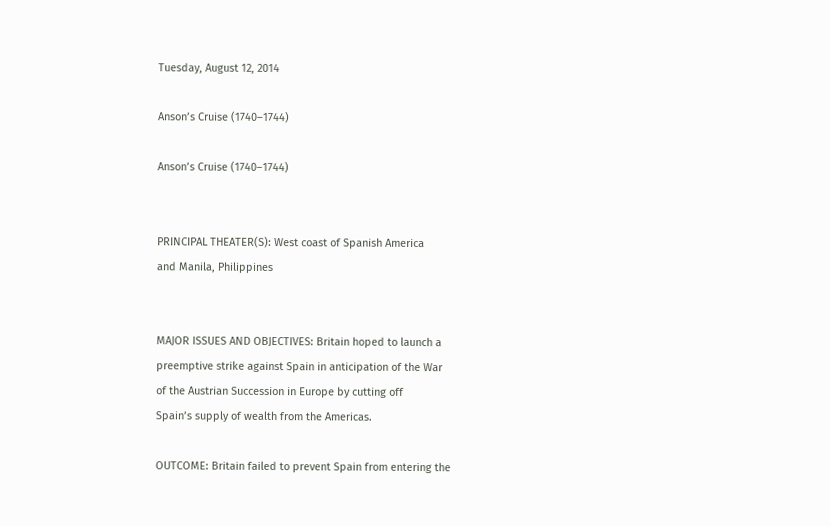Tuesday, August 12, 2014

Anson’s Cruise (1740–1744)

Anson’s Cruise (1740–1744)


PRINCIPAL THEATER(S): West coast of Spanish America
and Manila, Philippines


MAJOR ISSUES AND OBJECTIVES: Britain hoped to launch a
preemptive strike against Spain in anticipation of the War
of the Austrian Succession in Europe by cutting off
Spain’s supply of wealth from the Americas.

OUTCOME: Britain failed to prevent Spain from entering the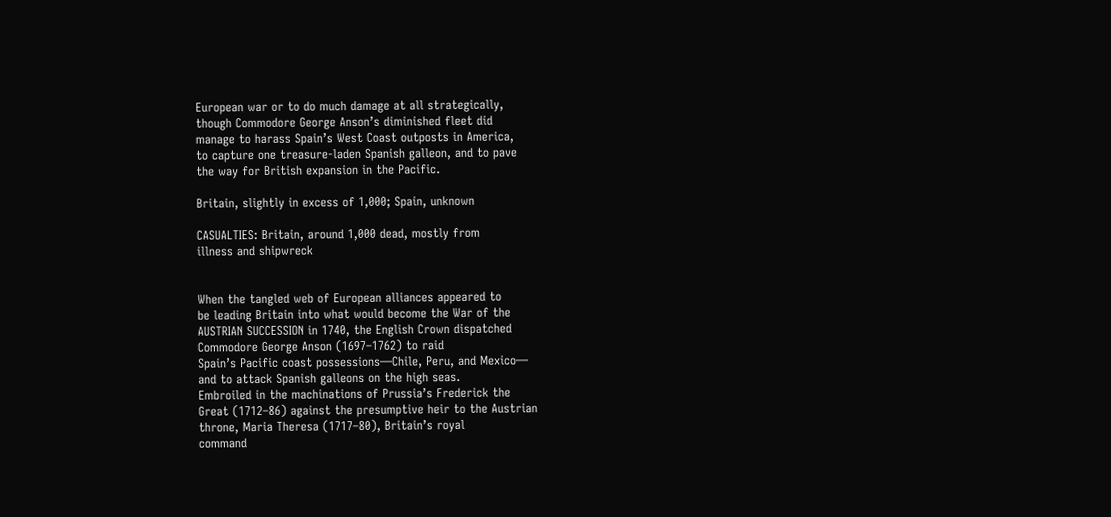European war or to do much damage at all strategically,
though Commodore George Anson’s diminished fleet did
manage to harass Spain’s West Coast outposts in America,
to capture one treasure-laden Spanish galleon, and to pave
the way for British expansion in the Pacific.

Britain, slightly in excess of 1,000; Spain, unknown

CASUALTIES: Britain, around 1,000 dead, mostly from
illness and shipwreck


When the tangled web of European alliances appeared to
be leading Britain into what would become the War of the
AUSTRIAN SUCCESSION in 1740, the English Crown dispatched
Commodore George Anson (1697–1762) to raid
Spain’s Pacific coast possessions—Chile, Peru, and Mexico—
and to attack Spanish galleons on the high seas.
Embroiled in the machinations of Prussia’s Frederick the
Great (1712–86) against the presumptive heir to the Austrian
throne, Maria Theresa (1717–80), Britain’s royal
command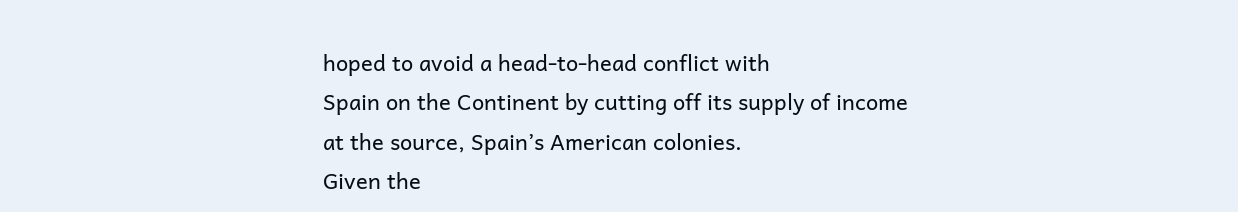hoped to avoid a head-to-head conflict with
Spain on the Continent by cutting off its supply of income
at the source, Spain’s American colonies.
Given the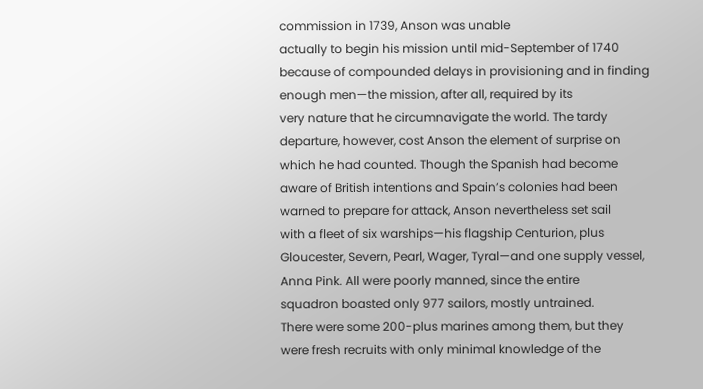commission in 1739, Anson was unable
actually to begin his mission until mid-September of 1740
because of compounded delays in provisioning and in finding
enough men—the mission, after all, required by its
very nature that he circumnavigate the world. The tardy
departure, however, cost Anson the element of surprise on
which he had counted. Though the Spanish had become
aware of British intentions and Spain’s colonies had been
warned to prepare for attack, Anson nevertheless set sail
with a fleet of six warships—his flagship Centurion, plus
Gloucester, Severn, Pearl, Wager, Tyral—and one supply vessel,
Anna Pink. All were poorly manned, since the entire
squadron boasted only 977 sailors, mostly untrained.
There were some 200-plus marines among them, but they
were fresh recruits with only minimal knowledge of the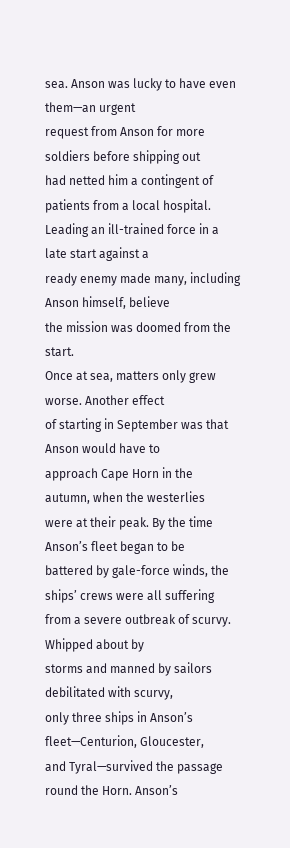sea. Anson was lucky to have even them—an urgent
request from Anson for more soldiers before shipping out
had netted him a contingent of patients from a local hospital.
Leading an ill-trained force in a late start against a
ready enemy made many, including Anson himself, believe
the mission was doomed from the start.
Once at sea, matters only grew worse. Another effect
of starting in September was that Anson would have to
approach Cape Horn in the autumn, when the westerlies
were at their peak. By the time Anson’s fleet began to be
battered by gale-force winds, the ships’ crews were all suffering
from a severe outbreak of scurvy. Whipped about by
storms and manned by sailors debilitated with scurvy,
only three ships in Anson’s fleet—Centurion, Gloucester,
and Tyral—survived the passage round the Horn. Anson’s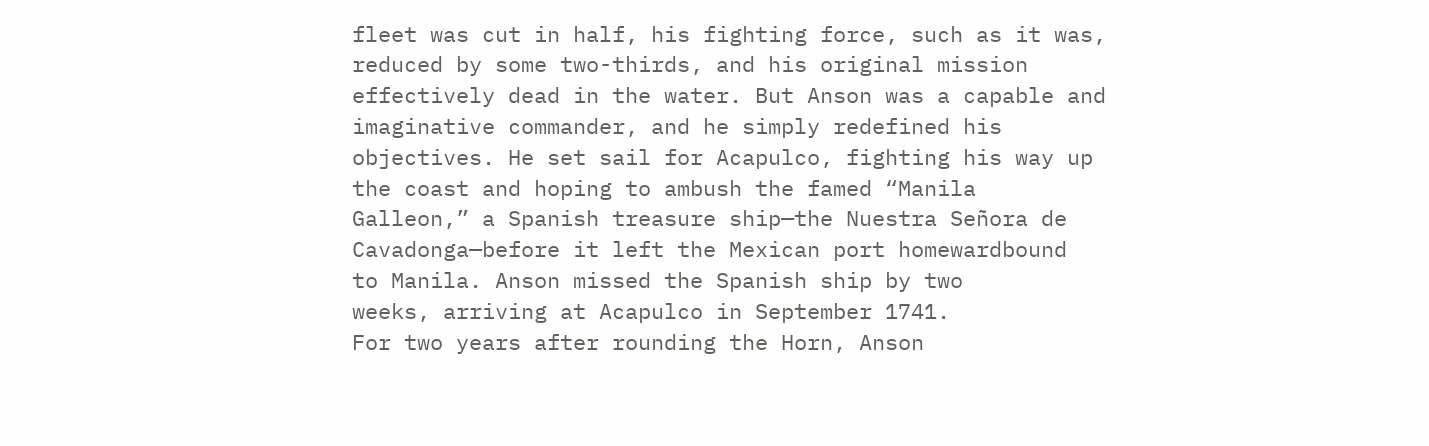fleet was cut in half, his fighting force, such as it was,
reduced by some two-thirds, and his original mission
effectively dead in the water. But Anson was a capable and
imaginative commander, and he simply redefined his
objectives. He set sail for Acapulco, fighting his way up
the coast and hoping to ambush the famed “Manila
Galleon,” a Spanish treasure ship—the Nuestra Señora de
Cavadonga—before it left the Mexican port homewardbound
to Manila. Anson missed the Spanish ship by two
weeks, arriving at Acapulco in September 1741.
For two years after rounding the Horn, Anson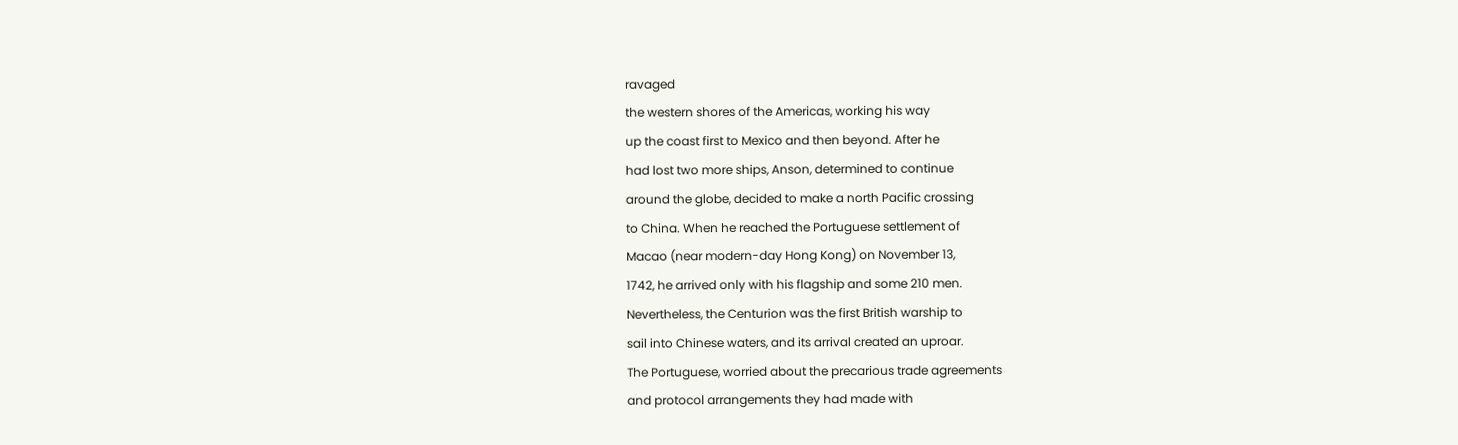ravaged
the western shores of the Americas, working his way
up the coast first to Mexico and then beyond. After he
had lost two more ships, Anson, determined to continue
around the globe, decided to make a north Pacific crossing
to China. When he reached the Portuguese settlement of
Macao (near modern-day Hong Kong) on November 13,
1742, he arrived only with his flagship and some 210 men.
Nevertheless, the Centurion was the first British warship to
sail into Chinese waters, and its arrival created an uproar.
The Portuguese, worried about the precarious trade agreements
and protocol arrangements they had made with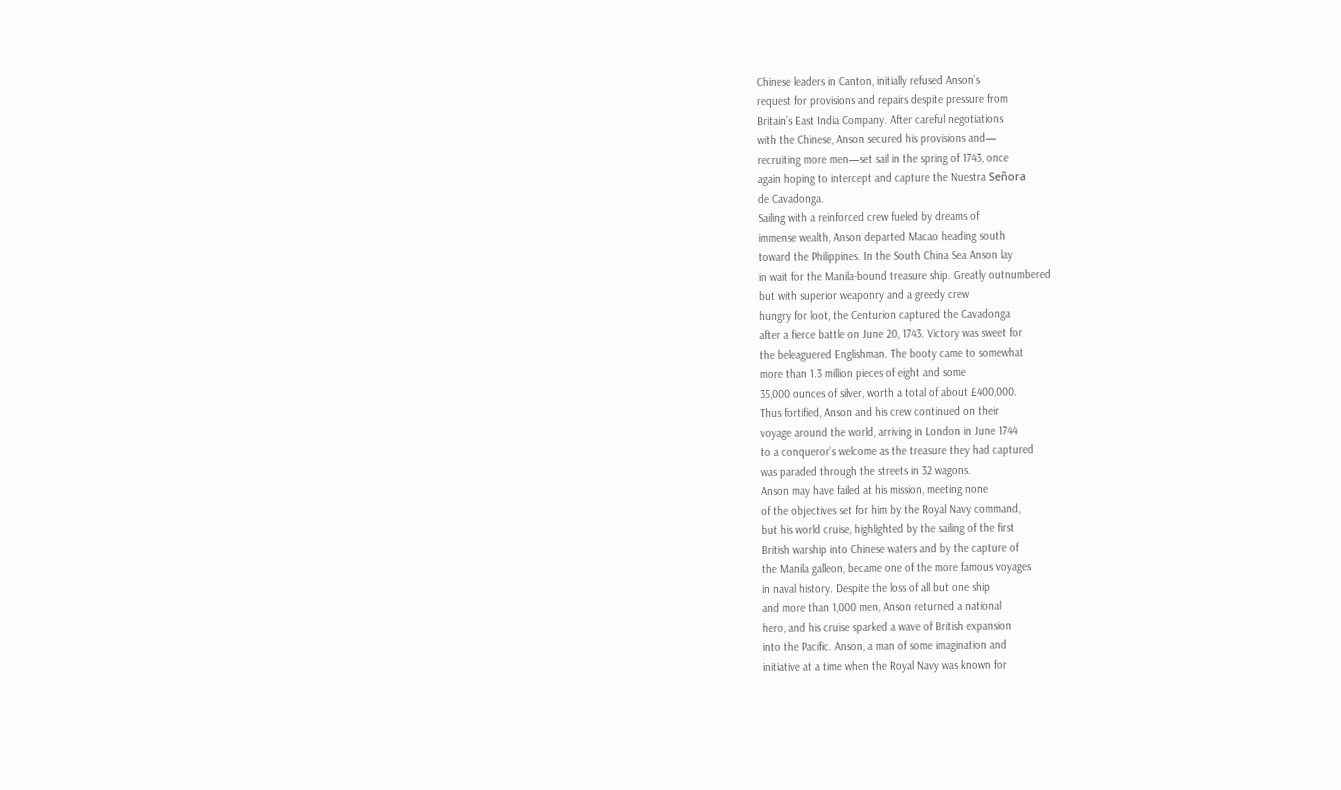Chinese leaders in Canton, initially refused Anson’s
request for provisions and repairs despite pressure from
Britain’s East India Company. After careful negotiations
with the Chinese, Anson secured his provisions and—
recruiting more men—set sail in the spring of 1743, once
again hoping to intercept and capture the Nuestra Señora
de Cavadonga.
Sailing with a reinforced crew fueled by dreams of
immense wealth, Anson departed Macao heading south
toward the Philippines. In the South China Sea Anson lay
in wait for the Manila-bound treasure ship. Greatly outnumbered
but with superior weaponry and a greedy crew
hungry for loot, the Centurion captured the Cavadonga
after a fierce battle on June 20, 1743. Victory was sweet for
the beleaguered Englishman. The booty came to somewhat
more than 1.3 million pieces of eight and some
35,000 ounces of silver, worth a total of about £400,000.
Thus fortified, Anson and his crew continued on their
voyage around the world, arriving in London in June 1744
to a conqueror’s welcome as the treasure they had captured
was paraded through the streets in 32 wagons.
Anson may have failed at his mission, meeting none
of the objectives set for him by the Royal Navy command,
but his world cruise, highlighted by the sailing of the first
British warship into Chinese waters and by the capture of
the Manila galleon, became one of the more famous voyages
in naval history. Despite the loss of all but one ship
and more than 1,000 men, Anson returned a national
hero, and his cruise sparked a wave of British expansion
into the Pacific. Anson, a man of some imagination and
initiative at a time when the Royal Navy was known for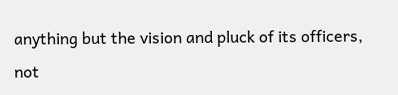anything but the vision and pluck of its officers, not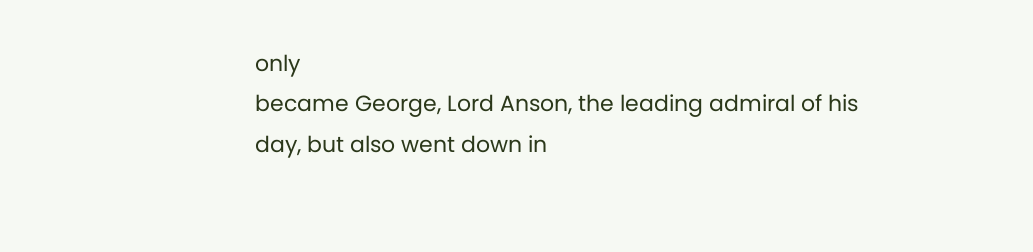only
became George, Lord Anson, the leading admiral of his
day, but also went down in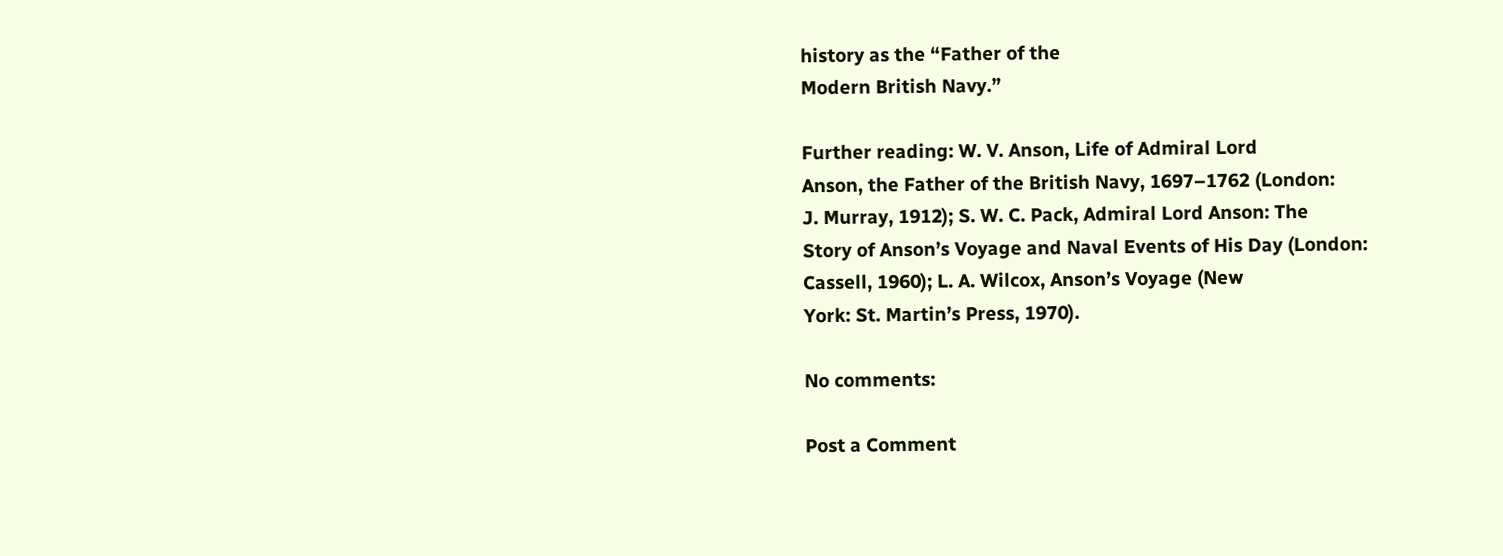history as the “Father of the
Modern British Navy.”

Further reading: W. V. Anson, Life of Admiral Lord
Anson, the Father of the British Navy, 1697–1762 (London:
J. Murray, 1912); S. W. C. Pack, Admiral Lord Anson: The
Story of Anson’s Voyage and Naval Events of His Day (London:
Cassell, 1960); L. A. Wilcox, Anson’s Voyage (New
York: St. Martin’s Press, 1970).

No comments:

Post a Comment